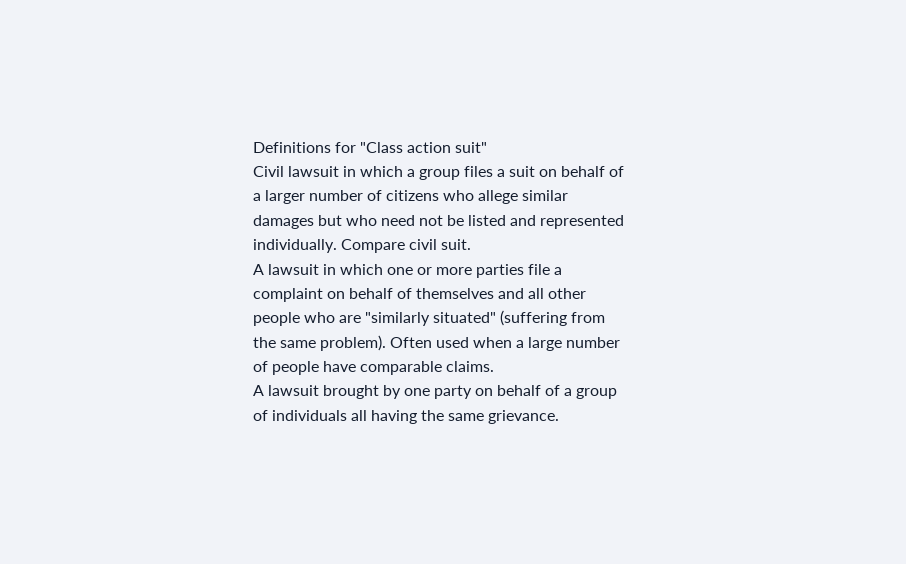Definitions for "Class action suit"
Civil lawsuit in which a group files a suit on behalf of a larger number of citizens who allege similar damages but who need not be listed and represented individually. Compare civil suit.
A lawsuit in which one or more parties file a complaint on behalf of themselves and all other people who are "similarly situated" (suffering from the same problem). Often used when a large number of people have comparable claims.
A lawsuit brought by one party on behalf of a group of individuals all having the same grievance.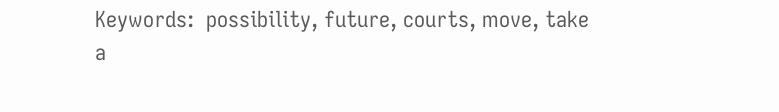Keywords:  possibility, future, courts, move, take
a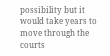possibility but it would take years to move through the courts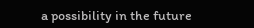a possibility in the future